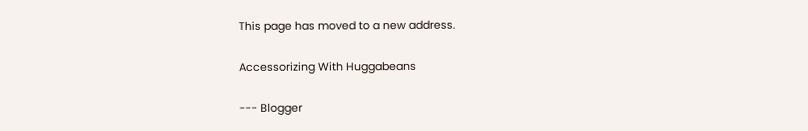This page has moved to a new address.

Accessorizing With Huggabeans

--- Blogger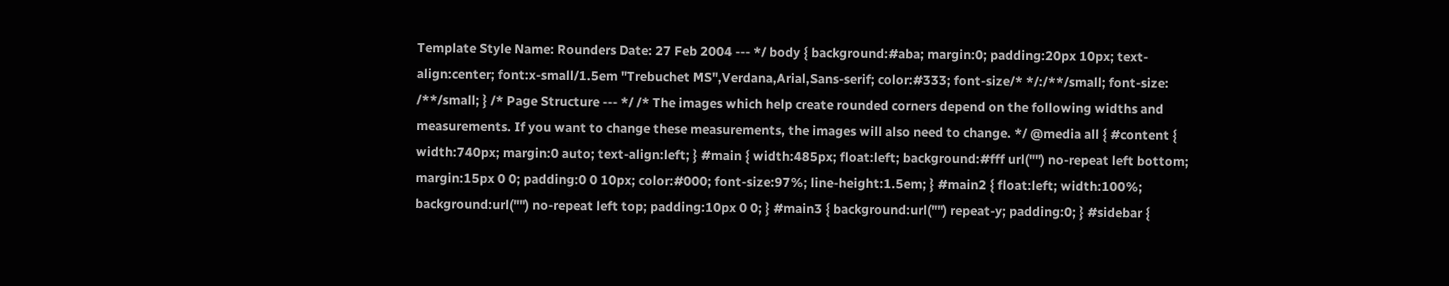Template Style Name: Rounders Date: 27 Feb 2004 --- */ body { background:#aba; margin:0; padding:20px 10px; text-align:center; font:x-small/1.5em "Trebuchet MS",Verdana,Arial,Sans-serif; color:#333; font-size/* */:/**/small; font-size: /**/small; } /* Page Structure --- */ /* The images which help create rounded corners depend on the following widths and measurements. If you want to change these measurements, the images will also need to change. */ @media all { #content { width:740px; margin:0 auto; text-align:left; } #main { width:485px; float:left; background:#fff url("") no-repeat left bottom; margin:15px 0 0; padding:0 0 10px; color:#000; font-size:97%; line-height:1.5em; } #main2 { float:left; width:100%; background:url("") no-repeat left top; padding:10px 0 0; } #main3 { background:url("") repeat-y; padding:0; } #sidebar {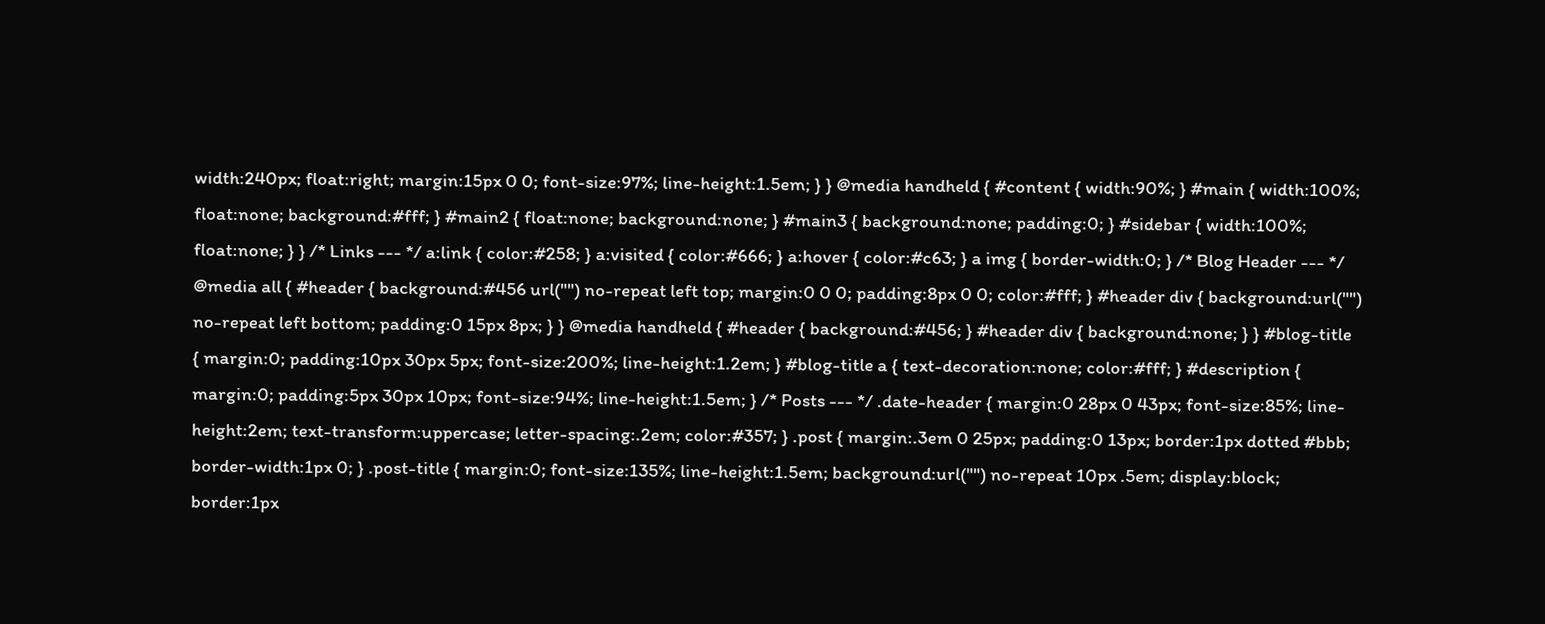width:240px; float:right; margin:15px 0 0; font-size:97%; line-height:1.5em; } } @media handheld { #content { width:90%; } #main { width:100%; float:none; background:#fff; } #main2 { float:none; background:none; } #main3 { background:none; padding:0; } #sidebar { width:100%; float:none; } } /* Links --- */ a:link { color:#258; } a:visited { color:#666; } a:hover { color:#c63; } a img { border-width:0; } /* Blog Header --- */ @media all { #header { background:#456 url("") no-repeat left top; margin:0 0 0; padding:8px 0 0; color:#fff; } #header div { background:url("") no-repeat left bottom; padding:0 15px 8px; } } @media handheld { #header { background:#456; } #header div { background:none; } } #blog-title { margin:0; padding:10px 30px 5px; font-size:200%; line-height:1.2em; } #blog-title a { text-decoration:none; color:#fff; } #description { margin:0; padding:5px 30px 10px; font-size:94%; line-height:1.5em; } /* Posts --- */ .date-header { margin:0 28px 0 43px; font-size:85%; line-height:2em; text-transform:uppercase; letter-spacing:.2em; color:#357; } .post { margin:.3em 0 25px; padding:0 13px; border:1px dotted #bbb; border-width:1px 0; } .post-title { margin:0; font-size:135%; line-height:1.5em; background:url("") no-repeat 10px .5em; display:block; border:1px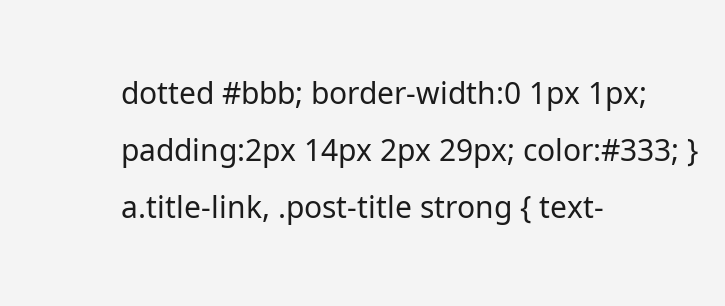dotted #bbb; border-width:0 1px 1px; padding:2px 14px 2px 29px; color:#333; } a.title-link, .post-title strong { text-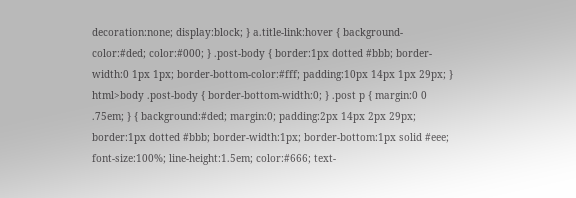decoration:none; display:block; } a.title-link:hover { background-color:#ded; color:#000; } .post-body { border:1px dotted #bbb; border-width:0 1px 1px; border-bottom-color:#fff; padding:10px 14px 1px 29px; } html>body .post-body { border-bottom-width:0; } .post p { margin:0 0 .75em; } { background:#ded; margin:0; padding:2px 14px 2px 29px; border:1px dotted #bbb; border-width:1px; border-bottom:1px solid #eee; font-size:100%; line-height:1.5em; color:#666; text-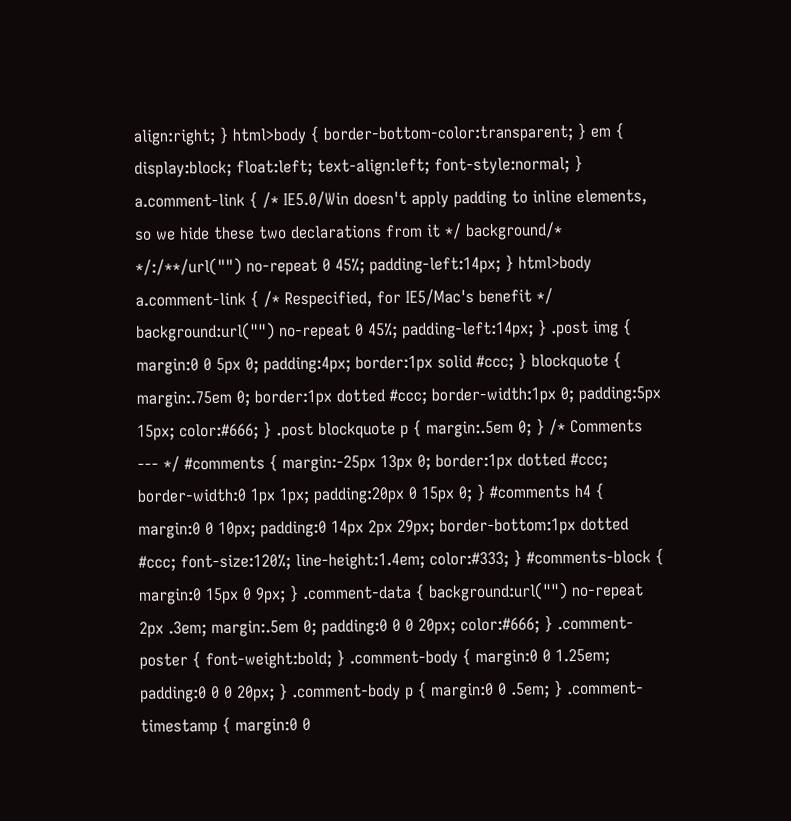align:right; } html>body { border-bottom-color:transparent; } em { display:block; float:left; text-align:left; font-style:normal; } a.comment-link { /* IE5.0/Win doesn't apply padding to inline elements, so we hide these two declarations from it */ background/* */:/**/url("") no-repeat 0 45%; padding-left:14px; } html>body a.comment-link { /* Respecified, for IE5/Mac's benefit */ background:url("") no-repeat 0 45%; padding-left:14px; } .post img { margin:0 0 5px 0; padding:4px; border:1px solid #ccc; } blockquote { margin:.75em 0; border:1px dotted #ccc; border-width:1px 0; padding:5px 15px; color:#666; } .post blockquote p { margin:.5em 0; } /* Comments --- */ #comments { margin:-25px 13px 0; border:1px dotted #ccc; border-width:0 1px 1px; padding:20px 0 15px 0; } #comments h4 { margin:0 0 10px; padding:0 14px 2px 29px; border-bottom:1px dotted #ccc; font-size:120%; line-height:1.4em; color:#333; } #comments-block { margin:0 15px 0 9px; } .comment-data { background:url("") no-repeat 2px .3em; margin:.5em 0; padding:0 0 0 20px; color:#666; } .comment-poster { font-weight:bold; } .comment-body { margin:0 0 1.25em; padding:0 0 0 20px; } .comment-body p { margin:0 0 .5em; } .comment-timestamp { margin:0 0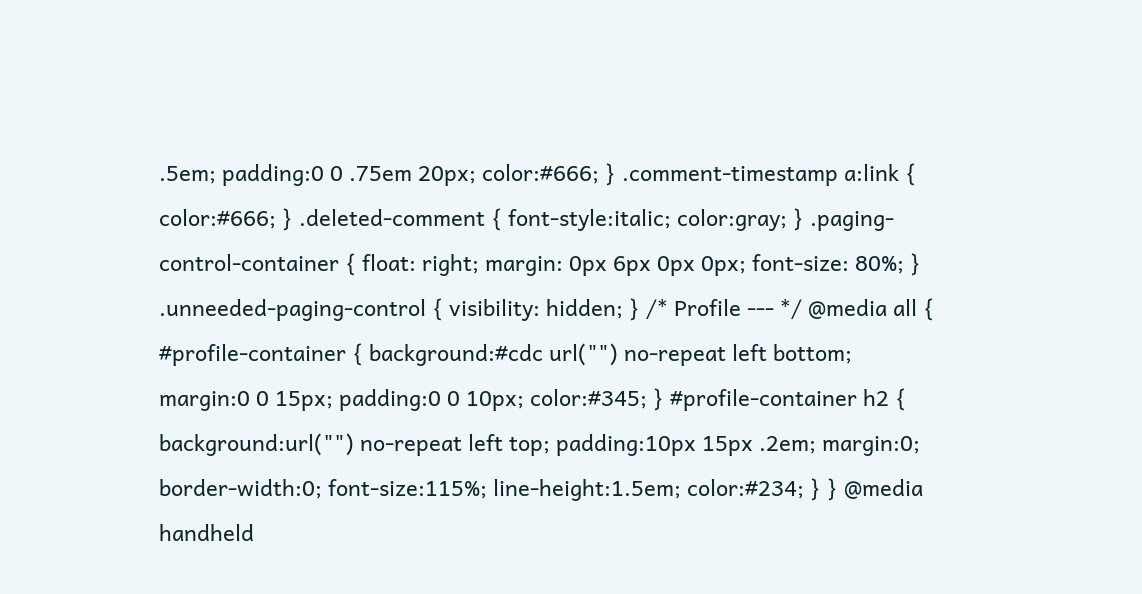.5em; padding:0 0 .75em 20px; color:#666; } .comment-timestamp a:link { color:#666; } .deleted-comment { font-style:italic; color:gray; } .paging-control-container { float: right; margin: 0px 6px 0px 0px; font-size: 80%; } .unneeded-paging-control { visibility: hidden; } /* Profile --- */ @media all { #profile-container { background:#cdc url("") no-repeat left bottom; margin:0 0 15px; padding:0 0 10px; color:#345; } #profile-container h2 { background:url("") no-repeat left top; padding:10px 15px .2em; margin:0; border-width:0; font-size:115%; line-height:1.5em; color:#234; } } @media handheld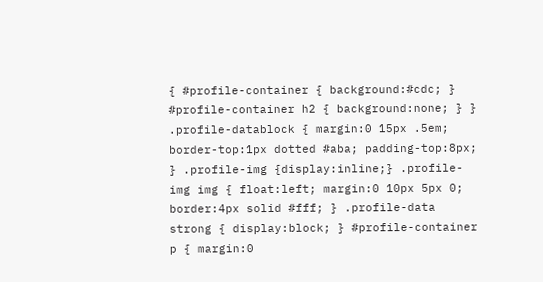{ #profile-container { background:#cdc; } #profile-container h2 { background:none; } } .profile-datablock { margin:0 15px .5em; border-top:1px dotted #aba; padding-top:8px; } .profile-img {display:inline;} .profile-img img { float:left; margin:0 10px 5px 0; border:4px solid #fff; } .profile-data strong { display:block; } #profile-container p { margin:0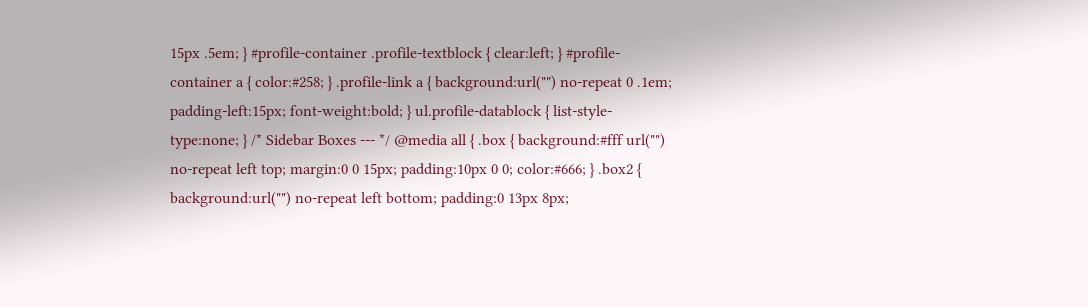15px .5em; } #profile-container .profile-textblock { clear:left; } #profile-container a { color:#258; } .profile-link a { background:url("") no-repeat 0 .1em; padding-left:15px; font-weight:bold; } ul.profile-datablock { list-style-type:none; } /* Sidebar Boxes --- */ @media all { .box { background:#fff url("") no-repeat left top; margin:0 0 15px; padding:10px 0 0; color:#666; } .box2 { background:url("") no-repeat left bottom; padding:0 13px 8px;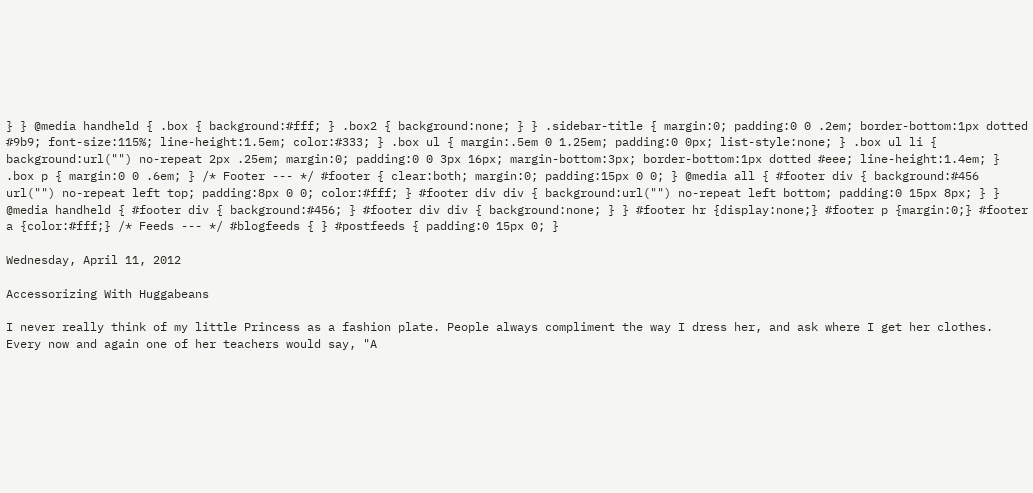} } @media handheld { .box { background:#fff; } .box2 { background:none; } } .sidebar-title { margin:0; padding:0 0 .2em; border-bottom:1px dotted #9b9; font-size:115%; line-height:1.5em; color:#333; } .box ul { margin:.5em 0 1.25em; padding:0 0px; list-style:none; } .box ul li { background:url("") no-repeat 2px .25em; margin:0; padding:0 0 3px 16px; margin-bottom:3px; border-bottom:1px dotted #eee; line-height:1.4em; } .box p { margin:0 0 .6em; } /* Footer --- */ #footer { clear:both; margin:0; padding:15px 0 0; } @media all { #footer div { background:#456 url("") no-repeat left top; padding:8px 0 0; color:#fff; } #footer div div { background:url("") no-repeat left bottom; padding:0 15px 8px; } } @media handheld { #footer div { background:#456; } #footer div div { background:none; } } #footer hr {display:none;} #footer p {margin:0;} #footer a {color:#fff;} /* Feeds --- */ #blogfeeds { } #postfeeds { padding:0 15px 0; }

Wednesday, April 11, 2012

Accessorizing With Huggabeans

I never really think of my little Princess as a fashion plate. People always compliment the way I dress her, and ask where I get her clothes. Every now and again one of her teachers would say, "A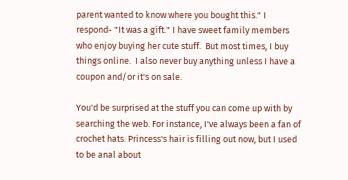parent wanted to know where you bought this." I respond- "It was a gift." I have sweet family members who enjoy buying her cute stuff.  But most times, I buy things online.  I also never buy anything unless I have a coupon and/or it's on sale.

You'd be surprised at the stuff you can come up with by searching the web. For instance, I've always been a fan of crochet hats. Princess's hair is filling out now, but I used to be anal about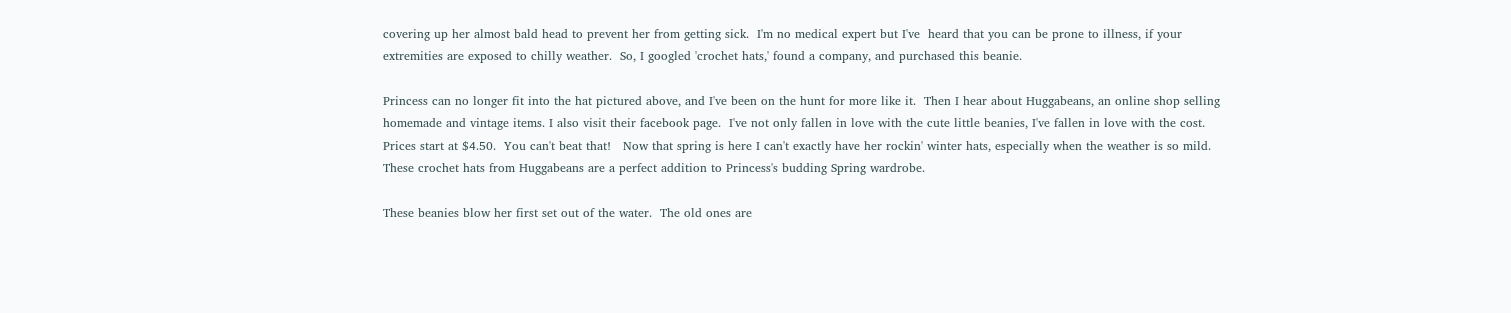covering up her almost bald head to prevent her from getting sick.  I'm no medical expert but I've  heard that you can be prone to illness, if your extremities are exposed to chilly weather.  So, I googled 'crochet hats,' found a company, and purchased this beanie.

Princess can no longer fit into the hat pictured above, and I've been on the hunt for more like it.  Then I hear about Huggabeans, an online shop selling homemade and vintage items. I also visit their facebook page.  I've not only fallen in love with the cute little beanies, I've fallen in love with the cost.  Prices start at $4.50.  You can't beat that!   Now that spring is here I can't exactly have her rockin' winter hats, especially when the weather is so mild.  These crochet hats from Huggabeans are a perfect addition to Princess's budding Spring wardrobe.

These beanies blow her first set out of the water.  The old ones are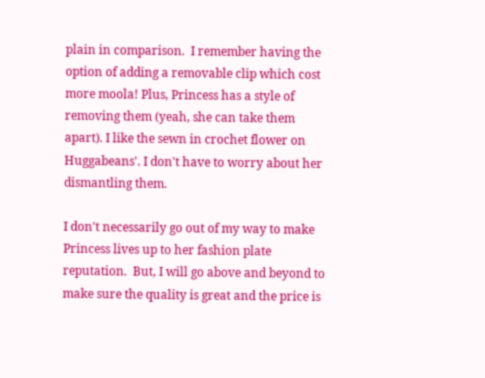plain in comparison.  I remember having the option of adding a removable clip which cost more moola! Plus, Princess has a style of removing them (yeah, she can take them apart). I like the sewn in crochet flower on Huggabeans'. I don't have to worry about her dismantling them.

I don't necessarily go out of my way to make Princess lives up to her fashion plate reputation.  But, I will go above and beyond to make sure the quality is great and the price is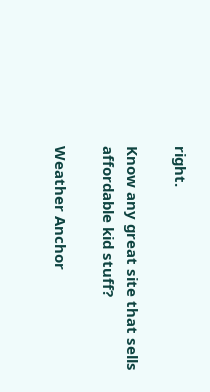right.

Know any great site that sells affordable kid stuff?

Weather Anchor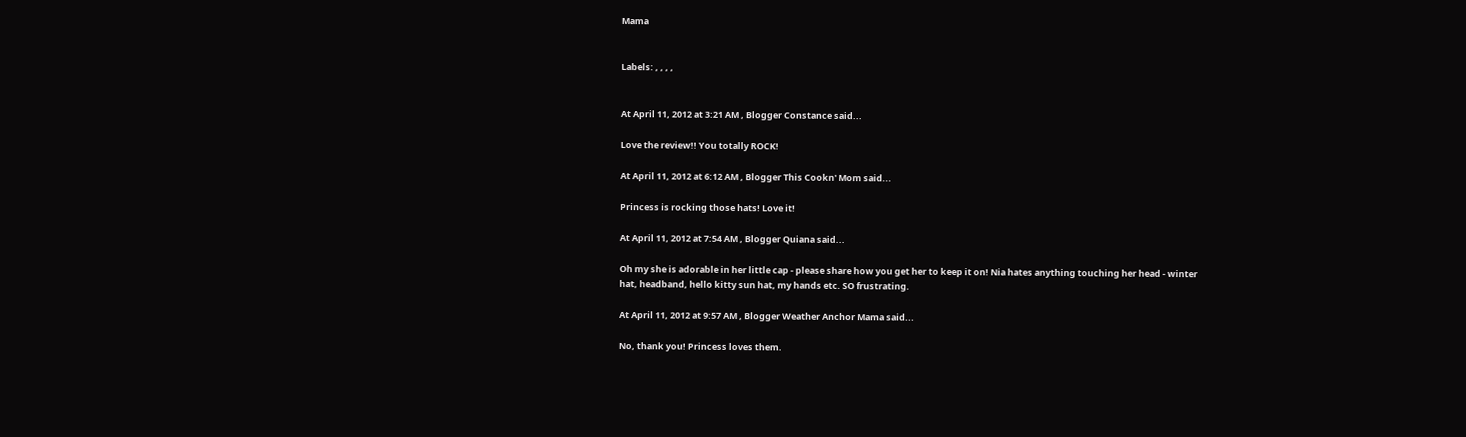Mama


Labels: , , , ,


At April 11, 2012 at 3:21 AM , Blogger Constance said...

Love the review!! You totally ROCK!

At April 11, 2012 at 6:12 AM , Blogger This Cookn' Mom said...

Princess is rocking those hats! Love it!

At April 11, 2012 at 7:54 AM , Blogger Quiana said...

Oh my she is adorable in her little cap - please share how you get her to keep it on! Nia hates anything touching her head - winter hat, headband, hello kitty sun hat, my hands etc. SO frustrating.

At April 11, 2012 at 9:57 AM , Blogger Weather Anchor Mama said...

No, thank you! Princess loves them.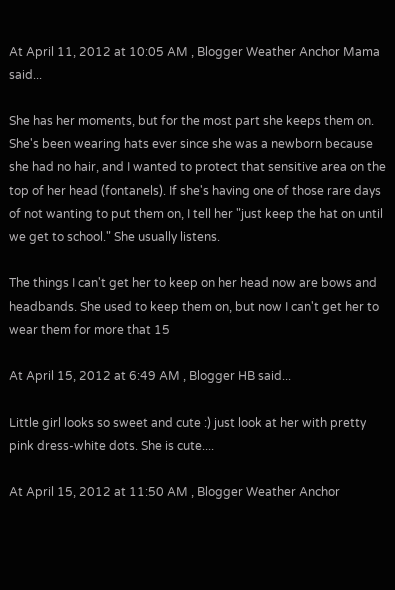At April 11, 2012 at 10:05 AM , Blogger Weather Anchor Mama said...

She has her moments, but for the most part she keeps them on. She's been wearing hats ever since she was a newborn because she had no hair, and I wanted to protect that sensitive area on the top of her head (fontanels). If she's having one of those rare days of not wanting to put them on, I tell her "just keep the hat on until we get to school." She usually listens.

The things I can't get her to keep on her head now are bows and headbands. She used to keep them on, but now I can't get her to wear them for more that 15

At April 15, 2012 at 6:49 AM , Blogger HB said...

Little girl looks so sweet and cute :) just look at her with pretty pink dress-white dots. She is cute....

At April 15, 2012 at 11:50 AM , Blogger Weather Anchor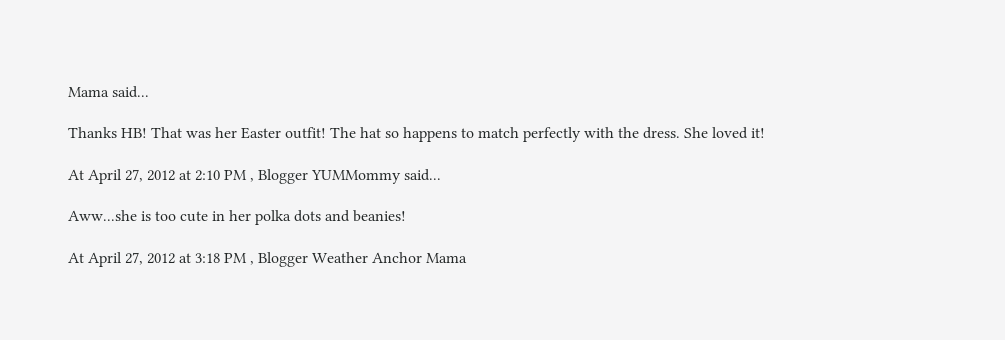Mama said...

Thanks HB! That was her Easter outfit! The hat so happens to match perfectly with the dress. She loved it!

At April 27, 2012 at 2:10 PM , Blogger YUMMommy said...

Aww...she is too cute in her polka dots and beanies!

At April 27, 2012 at 3:18 PM , Blogger Weather Anchor Mama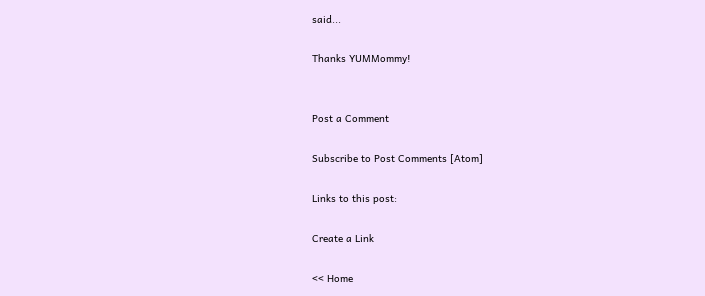said...

Thanks YUMMommy!


Post a Comment

Subscribe to Post Comments [Atom]

Links to this post:

Create a Link

<< Home